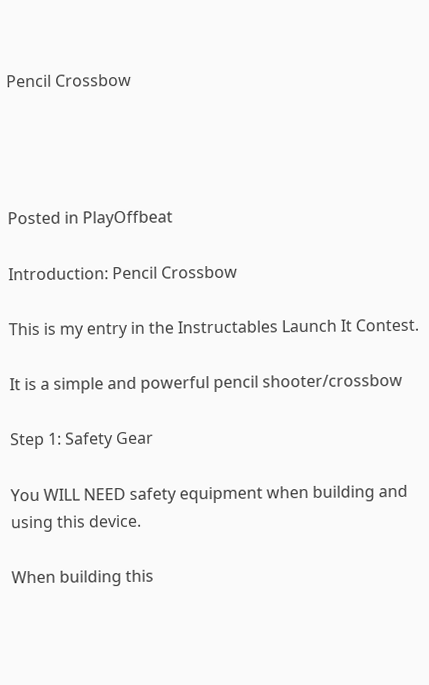Pencil Crossbow




Posted in PlayOffbeat

Introduction: Pencil Crossbow

This is my entry in the Instructables Launch It Contest.

It is a simple and powerful pencil shooter/crossbow

Step 1: Safety Gear

You WILL NEED safety equipment when building and using this device.

When building this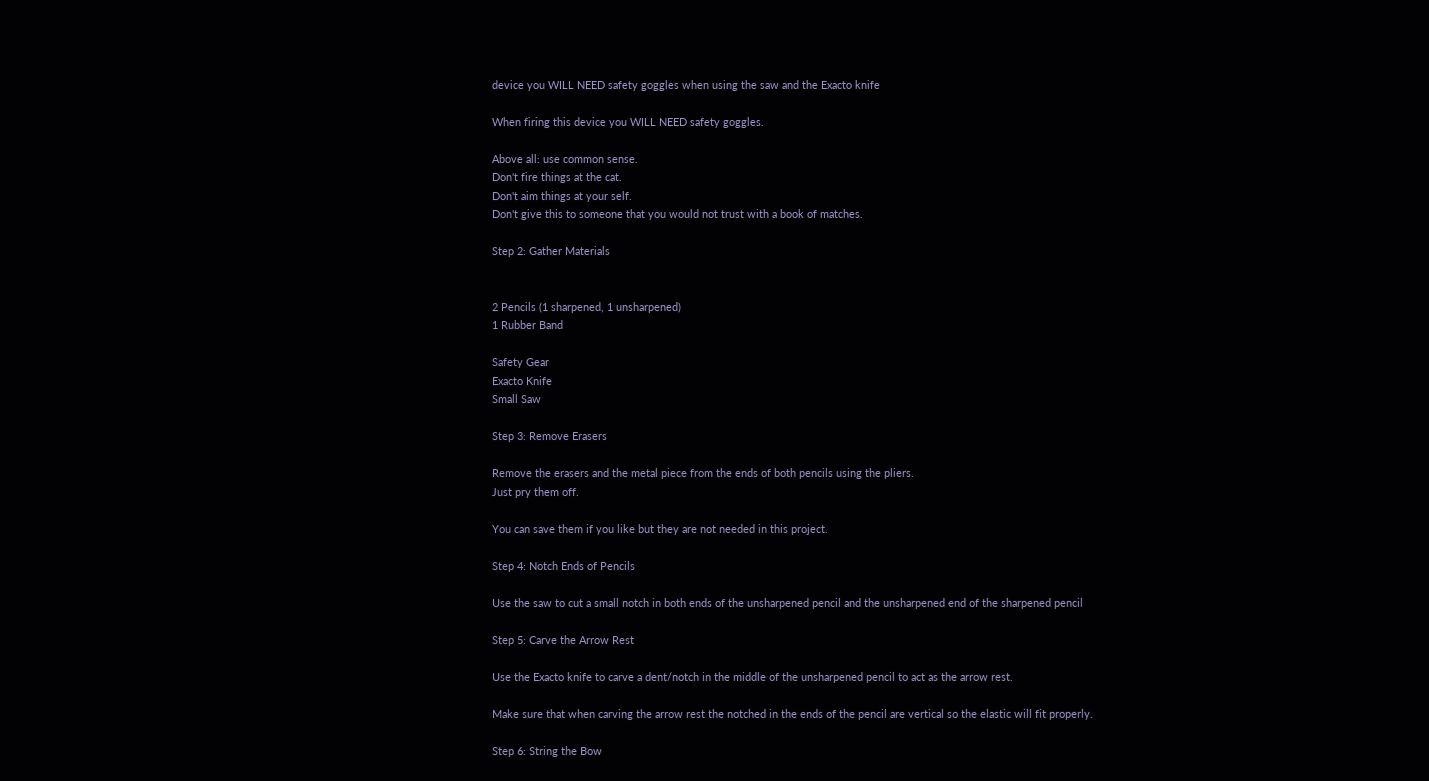device you WILL NEED safety goggles when using the saw and the Exacto knife

When firing this device you WILL NEED safety goggles.

Above all: use common sense.
Don't fire things at the cat.
Don't aim things at your self.
Don't give this to someone that you would not trust with a book of matches.

Step 2: Gather Materials


2 Pencils (1 sharpened, 1 unsharpened)
1 Rubber Band

Safety Gear
Exacto Knife
Small Saw

Step 3: Remove Erasers

Remove the erasers and the metal piece from the ends of both pencils using the pliers.
Just pry them off.

You can save them if you like but they are not needed in this project.

Step 4: Notch Ends of Pencils

Use the saw to cut a small notch in both ends of the unsharpened pencil and the unsharpened end of the sharpened pencil

Step 5: Carve the Arrow Rest

Use the Exacto knife to carve a dent/notch in the middle of the unsharpened pencil to act as the arrow rest.

Make sure that when carving the arrow rest the notched in the ends of the pencil are vertical so the elastic will fit properly.

Step 6: String the Bow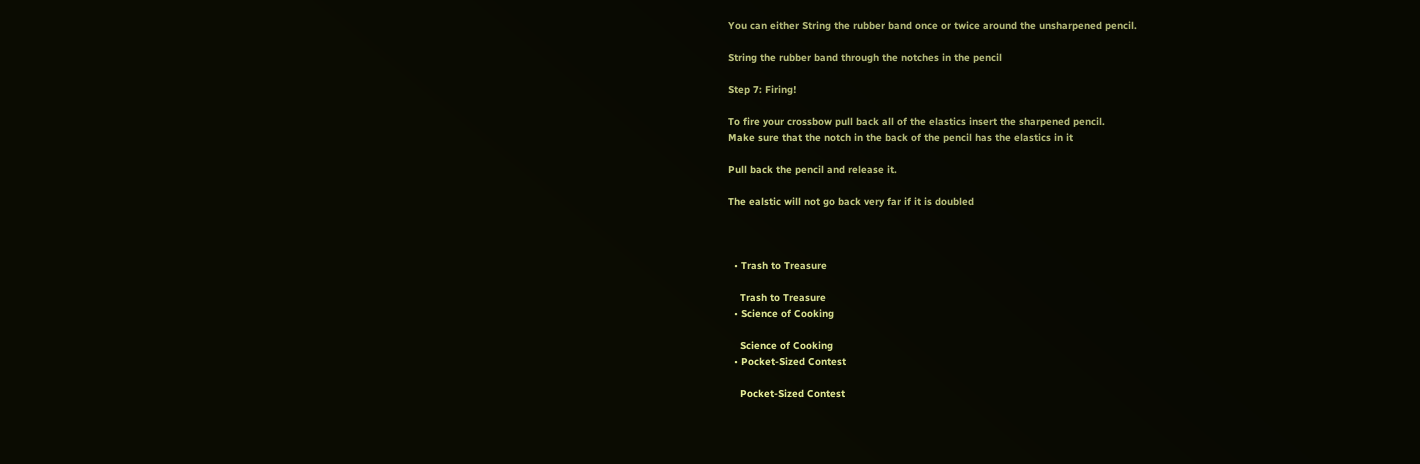You can either String the rubber band once or twice around the unsharpened pencil.

String the rubber band through the notches in the pencil

Step 7: Firing!

To fire your crossbow pull back all of the elastics insert the sharpened pencil.
Make sure that the notch in the back of the pencil has the elastics in it

Pull back the pencil and release it.

The ealstic will not go back very far if it is doubled



  • Trash to Treasure

    Trash to Treasure
  • Science of Cooking

    Science of Cooking
  • Pocket-Sized Contest

    Pocket-Sized Contest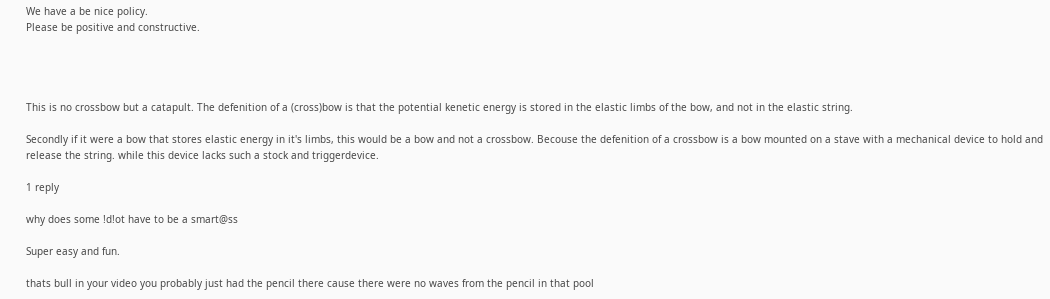We have a be nice policy.
Please be positive and constructive.




This is no crossbow but a catapult. The defenition of a (cross)bow is that the potential kenetic energy is stored in the elastic limbs of the bow, and not in the elastic string.

Secondly if it were a bow that stores elastic energy in it's limbs, this would be a bow and not a crossbow. Becouse the defenition of a crossbow is a bow mounted on a stave with a mechanical device to hold and release the string. while this device lacks such a stock and triggerdevice.

1 reply

why does some !d!ot have to be a smart@ss

Super easy and fun.

thats bull in your video you probably just had the pencil there cause there were no waves from the pencil in that pool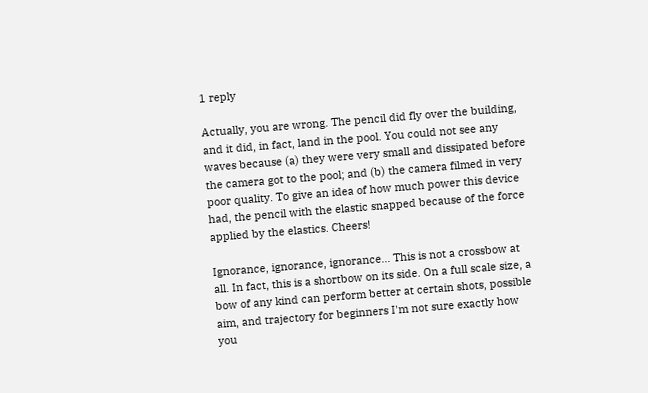1 reply

Actually, you are wrong. The pencil did fly over the building, and it did, in fact, land in the pool. You could not see any waves because (a) they were very small and dissipated before the camera got to the pool; and (b) the camera filmed in very poor quality. To give an idea of how much power this device had, the pencil with the elastic snapped because of the force applied by the elastics. Cheers!

Ignorance, ignorance, ignorance... This is not a crossbow at all. In fact, this is a shortbow on its side. On a full scale size, a bow of any kind can perform better at certain shots, possible aim, and trajectory for beginners I'm not sure exactly how you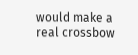would make a real crossbow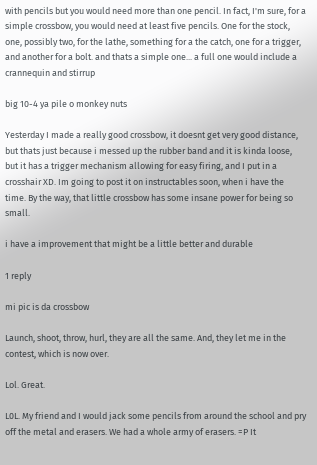with pencils but you would need more than one pencil. In fact, I'm sure, for a simple crossbow, you would need at least five pencils. One for the stock, one, possibly two, for the lathe, something for a the catch, one for a trigger, and another for a bolt. and thats a simple one... a full one would include a crannequin and stirrup

big 10-4 ya pile o monkey nuts

Yesterday I made a really good crossbow, it doesnt get very good distance, but thats just because i messed up the rubber band and it is kinda loose, but it has a trigger mechanism allowing for easy firing, and I put in a crosshair XD. Im going to post it on instructables soon, when i have the time. By the way, that little crossbow has some insane power for being so small.

i have a improvement that might be a little better and durable

1 reply

mi pic is da crossbow

Launch, shoot, throw, hurl, they are all the same. And, they let me in the contest, which is now over.

Lol. Great.

L0L. My friend and I would jack some pencils from around the school and pry off the metal and erasers. We had a whole army of erasers. =P It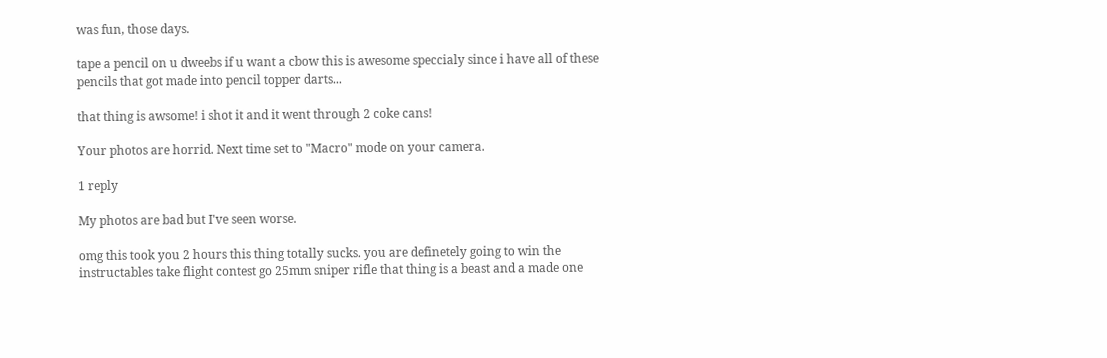was fun, those days.

tape a pencil on u dweebs if u want a cbow this is awesome speccialy since i have all of these pencils that got made into pencil topper darts...

that thing is awsome! i shot it and it went through 2 coke cans!

Your photos are horrid. Next time set to "Macro" mode on your camera.

1 reply

My photos are bad but I've seen worse.

omg this took you 2 hours this thing totally sucks. you are definetely going to win the instructables take flight contest go 25mm sniper rifle that thing is a beast and a made one